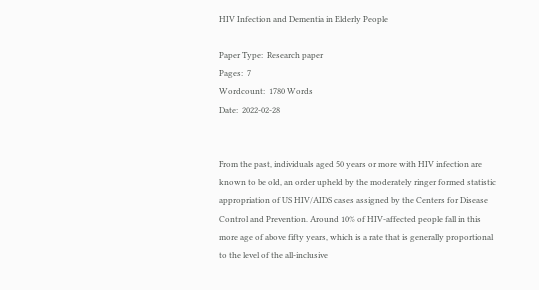HIV Infection and Dementia in Elderly People

Paper Type:  Research paper
Pages:  7
Wordcount:  1780 Words
Date:  2022-02-28


From the past, individuals aged 50 years or more with HIV infection are known to be old, an order upheld by the moderately ringer formed statistic appropriation of US HIV/AIDS cases assigned by the Centers for Disease Control and Prevention. Around 10% of HIV-affected people fall in this more age of above fifty years, which is a rate that is generally proportional to the level of the all-inclusive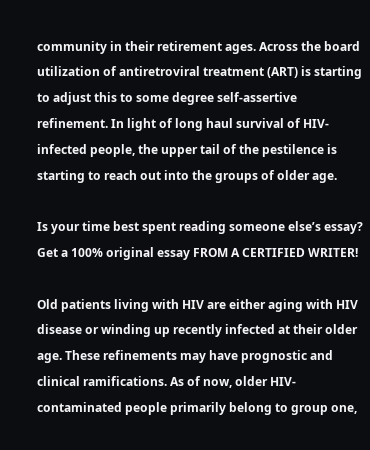community in their retirement ages. Across the board utilization of antiretroviral treatment (ART) is starting to adjust this to some degree self-assertive refinement. In light of long haul survival of HIV-infected people, the upper tail of the pestilence is starting to reach out into the groups of older age.

Is your time best spent reading someone else’s essay? Get a 100% original essay FROM A CERTIFIED WRITER!

Old patients living with HIV are either aging with HIV disease or winding up recently infected at their older age. These refinements may have prognostic and clinical ramifications. As of now, older HIV-contaminated people primarily belong to group one,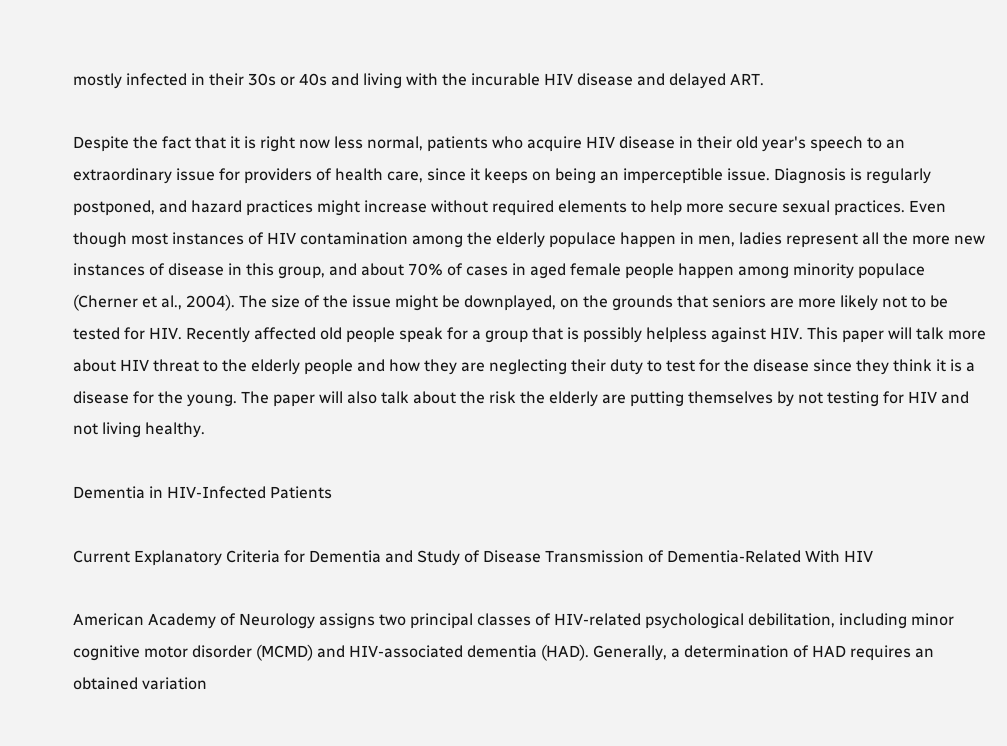mostly infected in their 30s or 40s and living with the incurable HIV disease and delayed ART.

Despite the fact that it is right now less normal, patients who acquire HIV disease in their old year's speech to an extraordinary issue for providers of health care, since it keeps on being an imperceptible issue. Diagnosis is regularly postponed, and hazard practices might increase without required elements to help more secure sexual practices. Even though most instances of HIV contamination among the elderly populace happen in men, ladies represent all the more new instances of disease in this group, and about 70% of cases in aged female people happen among minority populace (Cherner et al., 2004). The size of the issue might be downplayed, on the grounds that seniors are more likely not to be tested for HIV. Recently affected old people speak for a group that is possibly helpless against HIV. This paper will talk more about HIV threat to the elderly people and how they are neglecting their duty to test for the disease since they think it is a disease for the young. The paper will also talk about the risk the elderly are putting themselves by not testing for HIV and not living healthy.

Dementia in HIV-Infected Patients

Current Explanatory Criteria for Dementia and Study of Disease Transmission of Dementia-Related With HIV

American Academy of Neurology assigns two principal classes of HIV-related psychological debilitation, including minor cognitive motor disorder (MCMD) and HIV-associated dementia (HAD). Generally, a determination of HAD requires an obtained variation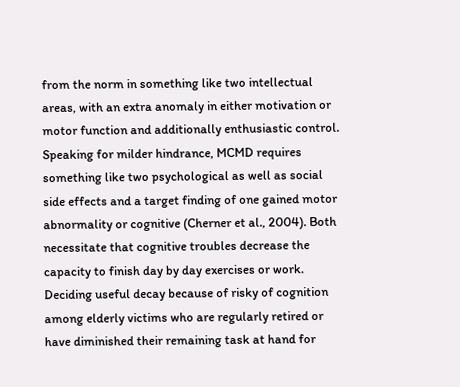from the norm in something like two intellectual areas, with an extra anomaly in either motivation or motor function and additionally enthusiastic control. Speaking for milder hindrance, MCMD requires something like two psychological as well as social side effects and a target finding of one gained motor abnormality or cognitive (Cherner et al., 2004). Both necessitate that cognitive troubles decrease the capacity to finish day by day exercises or work. Deciding useful decay because of risky of cognition among elderly victims who are regularly retired or have diminished their remaining task at hand for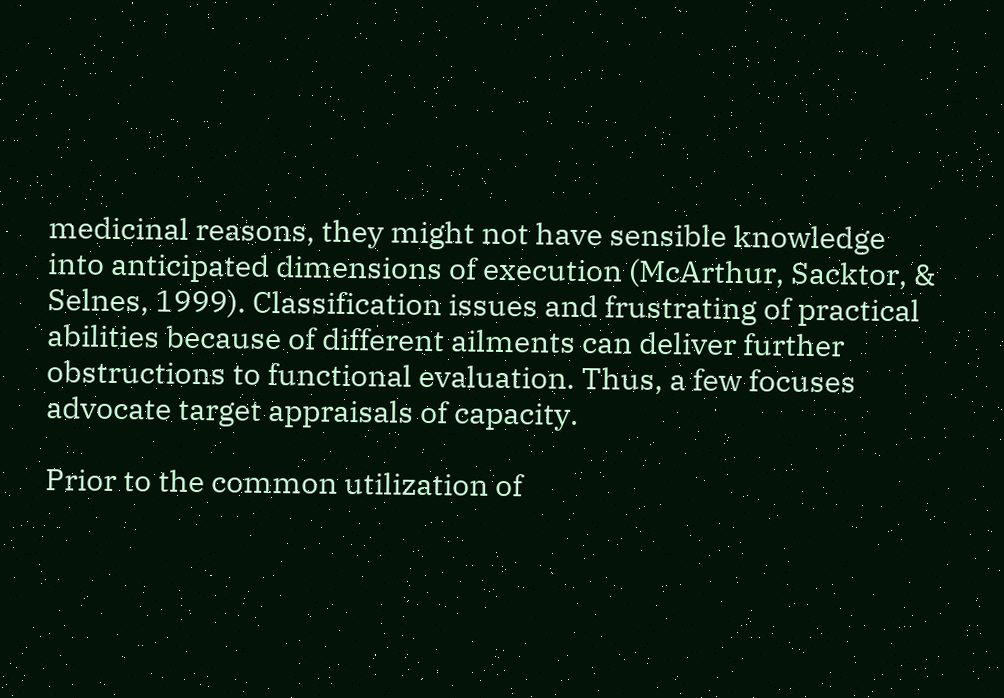medicinal reasons, they might not have sensible knowledge into anticipated dimensions of execution (McArthur, Sacktor, & Selnes, 1999). Classification issues and frustrating of practical abilities because of different ailments can deliver further obstructions to functional evaluation. Thus, a few focuses advocate target appraisals of capacity.

Prior to the common utilization of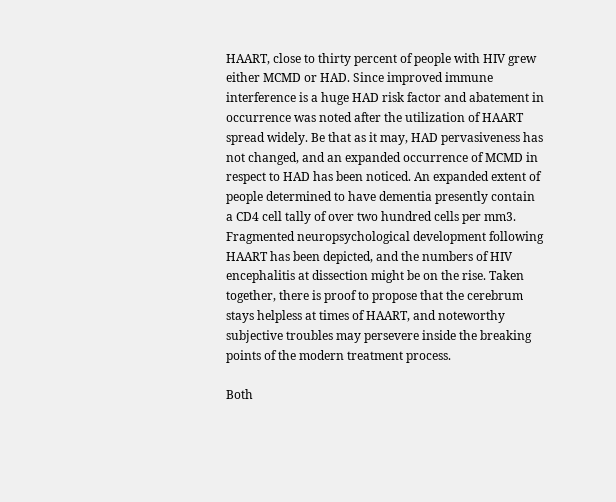HAART, close to thirty percent of people with HIV grew either MCMD or HAD. Since improved immune interference is a huge HAD risk factor and abatement in occurrence was noted after the utilization of HAART spread widely. Be that as it may, HAD pervasiveness has not changed, and an expanded occurrence of MCMD in respect to HAD has been noticed. An expanded extent of people determined to have dementia presently contain a CD4 cell tally of over two hundred cells per mm3. Fragmented neuropsychological development following HAART has been depicted, and the numbers of HIV encephalitis at dissection might be on the rise. Taken together, there is proof to propose that the cerebrum stays helpless at times of HAART, and noteworthy subjective troubles may persevere inside the breaking points of the modern treatment process.

Both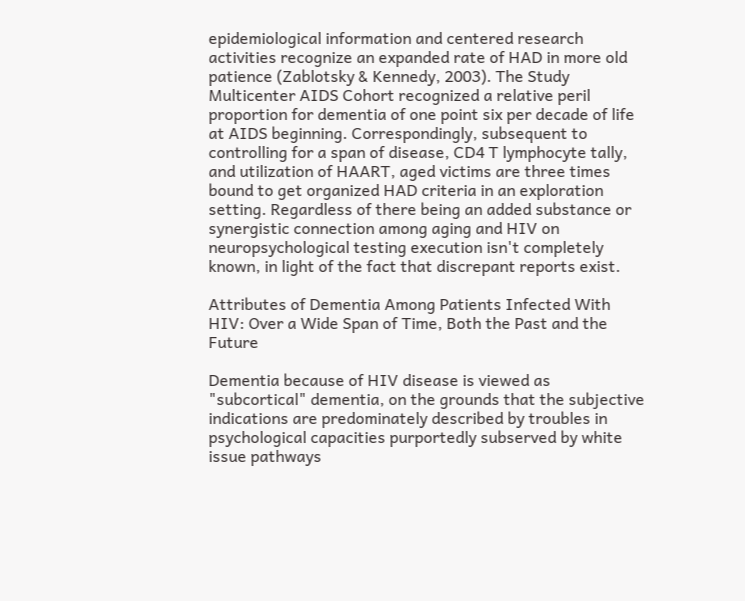epidemiological information and centered research activities recognize an expanded rate of HAD in more old patience (Zablotsky & Kennedy, 2003). The Study Multicenter AIDS Cohort recognized a relative peril proportion for dementia of one point six per decade of life at AIDS beginning. Correspondingly, subsequent to controlling for a span of disease, CD4 T lymphocyte tally, and utilization of HAART, aged victims are three times bound to get organized HAD criteria in an exploration setting. Regardless of there being an added substance or synergistic connection among aging and HIV on neuropsychological testing execution isn't completely known, in light of the fact that discrepant reports exist.

Attributes of Dementia Among Patients Infected With HIV: Over a Wide Span of Time, Both the Past and the Future

Dementia because of HIV disease is viewed as "subcortical" dementia, on the grounds that the subjective indications are predominately described by troubles in psychological capacities purportedly subserved by white issue pathways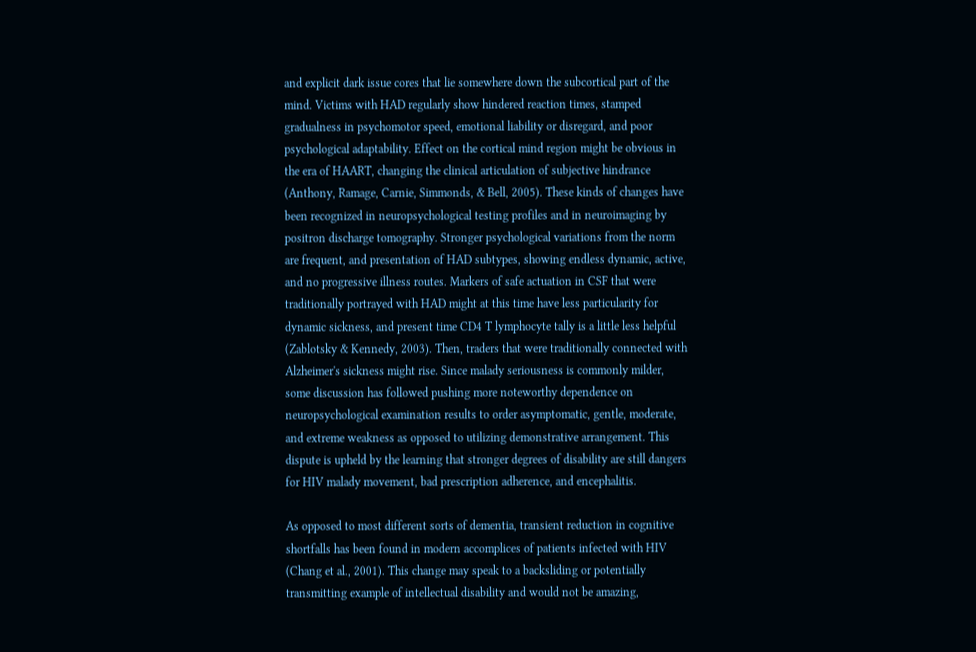and explicit dark issue cores that lie somewhere down the subcortical part of the mind. Victims with HAD regularly show hindered reaction times, stamped gradualness in psychomotor speed, emotional liability or disregard, and poor psychological adaptability. Effect on the cortical mind region might be obvious in the era of HAART, changing the clinical articulation of subjective hindrance (Anthony, Ramage, Carnie, Simmonds, & Bell, 2005). These kinds of changes have been recognized in neuropsychological testing profiles and in neuroimaging by positron discharge tomography. Stronger psychological variations from the norm are frequent, and presentation of HAD subtypes, showing endless dynamic, active, and no progressive illness routes. Markers of safe actuation in CSF that were traditionally portrayed with HAD might at this time have less particularity for dynamic sickness, and present time CD4 T lymphocyte tally is a little less helpful (Zablotsky & Kennedy, 2003). Then, traders that were traditionally connected with Alzheimer's sickness might rise. Since malady seriousness is commonly milder, some discussion has followed pushing more noteworthy dependence on neuropsychological examination results to order asymptomatic, gentle, moderate, and extreme weakness as opposed to utilizing demonstrative arrangement. This dispute is upheld by the learning that stronger degrees of disability are still dangers for HIV malady movement, bad prescription adherence, and encephalitis.

As opposed to most different sorts of dementia, transient reduction in cognitive shortfalls has been found in modern accomplices of patients infected with HIV (Chang et al., 2001). This change may speak to a backsliding or potentially transmitting example of intellectual disability and would not be amazing,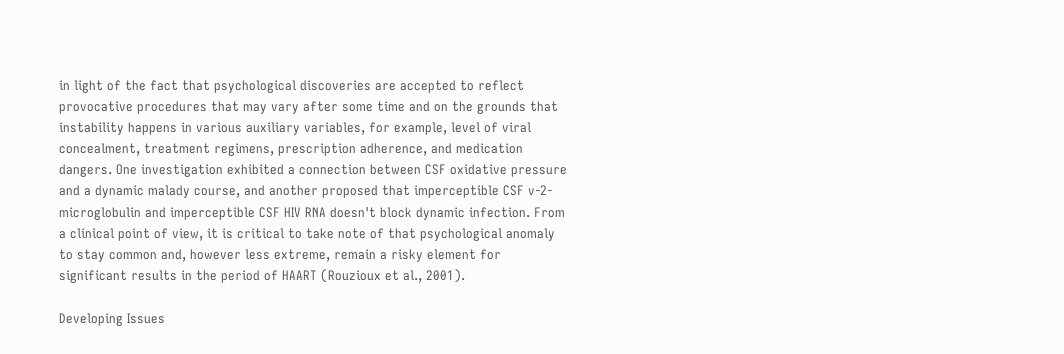in light of the fact that psychological discoveries are accepted to reflect provocative procedures that may vary after some time and on the grounds that instability happens in various auxiliary variables, for example, level of viral concealment, treatment regimens, prescription adherence, and medication dangers. One investigation exhibited a connection between CSF oxidative pressure and a dynamic malady course, and another proposed that imperceptible CSF v-2-microglobulin and imperceptible CSF HIV RNA doesn't block dynamic infection. From a clinical point of view, it is critical to take note of that psychological anomaly to stay common and, however less extreme, remain a risky element for significant results in the period of HAART (Rouzioux et al., 2001).

Developing Issues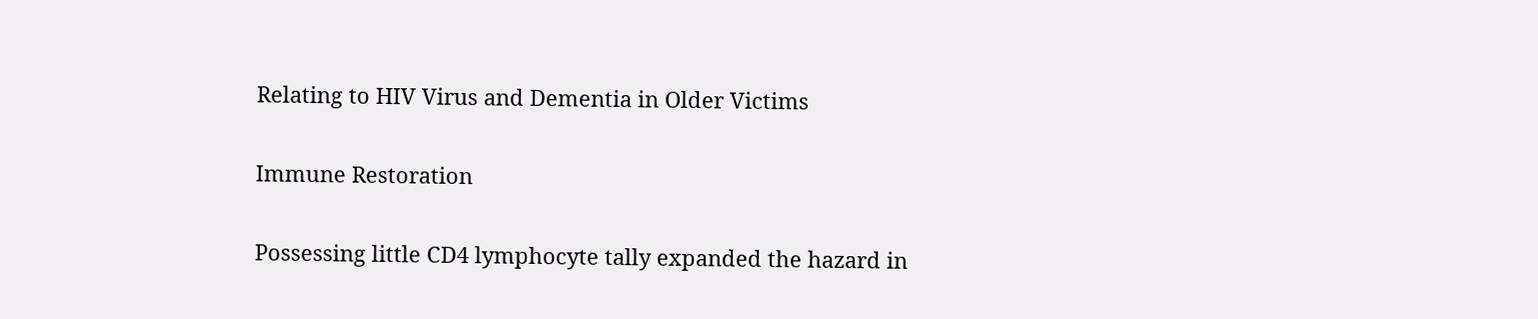Relating to HIV Virus and Dementia in Older Victims

Immune Restoration

Possessing little CD4 lymphocyte tally expanded the hazard in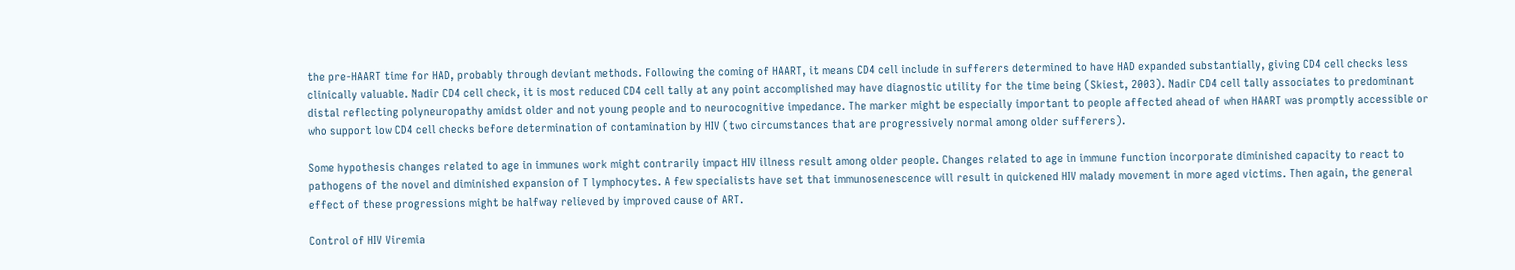the pre-HAART time for HAD, probably through deviant methods. Following the coming of HAART, it means CD4 cell include in sufferers determined to have HAD expanded substantially, giving CD4 cell checks less clinically valuable. Nadir CD4 cell check, it is most reduced CD4 cell tally at any point accomplished may have diagnostic utility for the time being (Skiest, 2003). Nadir CD4 cell tally associates to predominant distal reflecting polyneuropathy amidst older and not young people and to neurocognitive impedance. The marker might be especially important to people affected ahead of when HAART was promptly accessible or who support low CD4 cell checks before determination of contamination by HIV (two circumstances that are progressively normal among older sufferers).

Some hypothesis changes related to age in immunes work might contrarily impact HIV illness result among older people. Changes related to age in immune function incorporate diminished capacity to react to pathogens of the novel and diminished expansion of T lymphocytes. A few specialists have set that immunosenescence will result in quickened HIV malady movement in more aged victims. Then again, the general effect of these progressions might be halfway relieved by improved cause of ART.

Control of HIV Viremia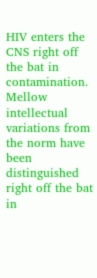HIV enters the CNS right off the bat in contamination. Mellow intellectual variations from the norm have been distinguished right off the bat in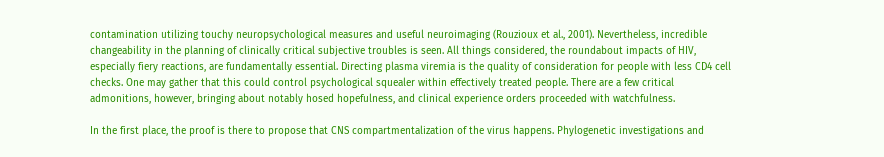contamination utilizing touchy neuropsychological measures and useful neuroimaging (Rouzioux et al., 2001). Nevertheless, incredible changeability in the planning of clinically critical subjective troubles is seen. All things considered, the roundabout impacts of HIV, especially fiery reactions, are fundamentally essential. Directing plasma viremia is the quality of consideration for people with less CD4 cell checks. One may gather that this could control psychological squealer within effectively treated people. There are a few critical admonitions, however, bringing about notably hosed hopefulness, and clinical experience orders proceeded with watchfulness.

In the first place, the proof is there to propose that CNS compartmentalization of the virus happens. Phylogenetic investigations and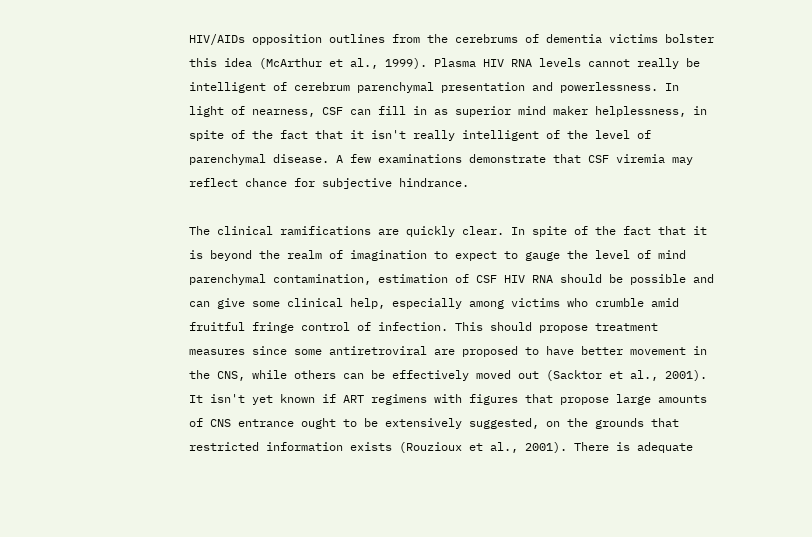HIV/AIDs opposition outlines from the cerebrums of dementia victims bolster this idea (McArthur et al., 1999). Plasma HIV RNA levels cannot really be intelligent of cerebrum parenchymal presentation and powerlessness. In light of nearness, CSF can fill in as superior mind maker helplessness, in spite of the fact that it isn't really intelligent of the level of parenchymal disease. A few examinations demonstrate that CSF viremia may reflect chance for subjective hindrance.

The clinical ramifications are quickly clear. In spite of the fact that it is beyond the realm of imagination to expect to gauge the level of mind parenchymal contamination, estimation of CSF HIV RNA should be possible and can give some clinical help, especially among victims who crumble amid fruitful fringe control of infection. This should propose treatment measures since some antiretroviral are proposed to have better movement in the CNS, while others can be effectively moved out (Sacktor et al., 2001). It isn't yet known if ART regimens with figures that propose large amounts of CNS entrance ought to be extensively suggested, on the grounds that restricted information exists (Rouzioux et al., 2001). There is adequate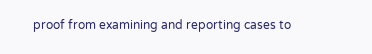proof from examining and reporting cases to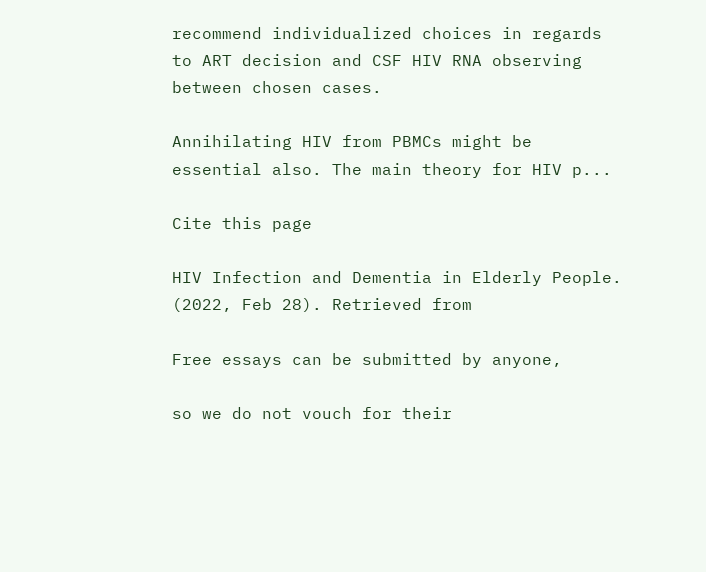recommend individualized choices in regards to ART decision and CSF HIV RNA observing between chosen cases.

Annihilating HIV from PBMCs might be essential also. The main theory for HIV p...

Cite this page

HIV Infection and Dementia in Elderly People. (2022, Feb 28). Retrieved from

Free essays can be submitted by anyone,

so we do not vouch for their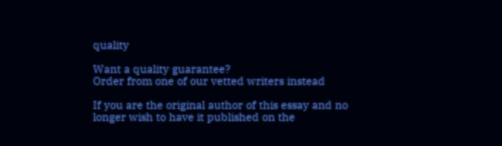quality

Want a quality guarantee?
Order from one of our vetted writers instead

If you are the original author of this essay and no longer wish to have it published on the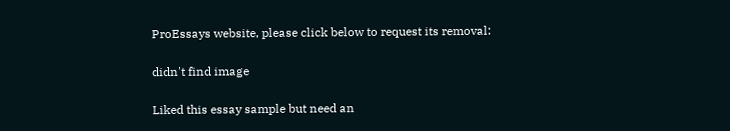ProEssays website, please click below to request its removal:

didn't find image

Liked this essay sample but need an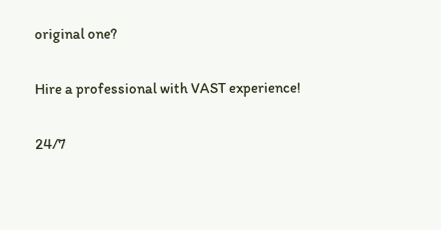original one?

Hire a professional with VAST experience!

24/7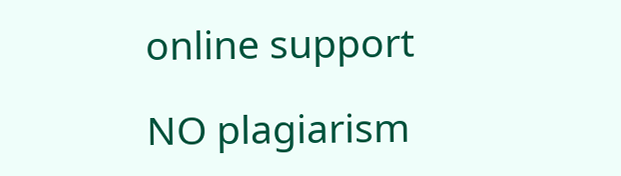online support

NO plagiarism